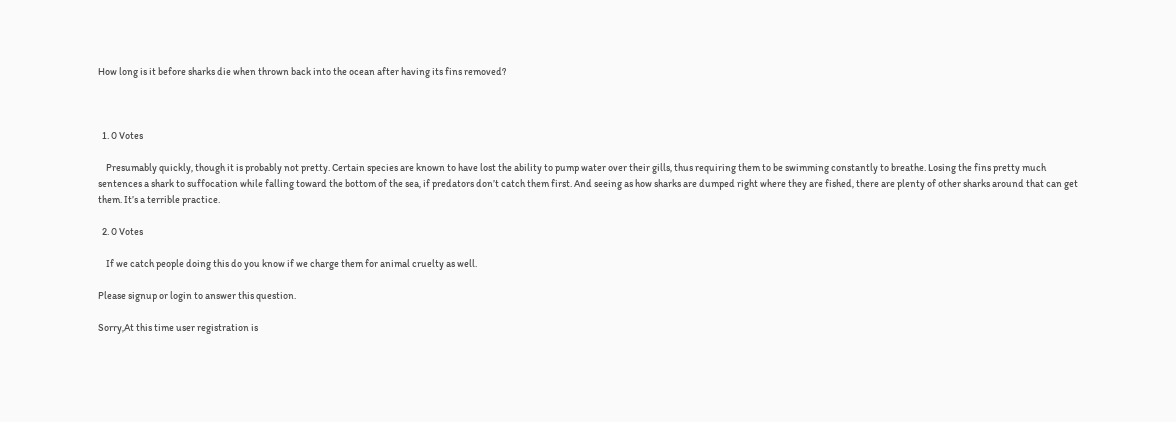How long is it before sharks die when thrown back into the ocean after having its fins removed?



  1. 0 Votes

    Presumably quickly, though it is probably not pretty. Certain species are known to have lost the ability to pump water over their gills, thus requiring them to be swimming constantly to breathe. Losing the fins pretty much sentences a shark to suffocation while falling toward the bottom of the sea, if predators don’t catch them first. And seeing as how sharks are dumped right where they are fished, there are plenty of other sharks around that can get them. It’s a terrible practice.

  2. 0 Votes

    If we catch people doing this do you know if we charge them for animal cruelty as well.

Please signup or login to answer this question.

Sorry,At this time user registration is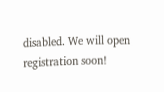disabled. We will open registration soon!